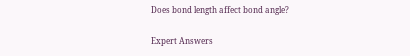Does bond length affect bond angle?

Expert Answers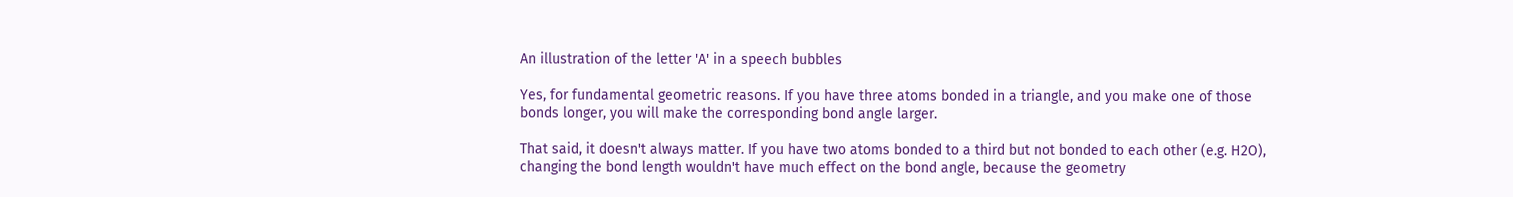An illustration of the letter 'A' in a speech bubbles

Yes, for fundamental geometric reasons. If you have three atoms bonded in a triangle, and you make one of those bonds longer, you will make the corresponding bond angle larger.

That said, it doesn't always matter. If you have two atoms bonded to a third but not bonded to each other (e.g. H2O), changing the bond length wouldn't have much effect on the bond angle, because the geometry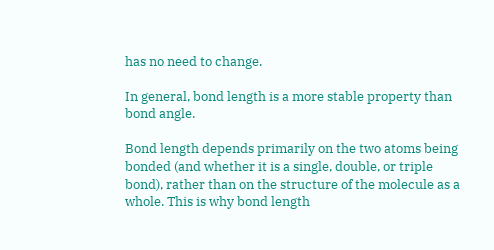has no need to change.

In general, bond length is a more stable property than bond angle.

Bond length depends primarily on the two atoms being bonded (and whether it is a single, double, or triple bond), rather than on the structure of the molecule as a whole. This is why bond length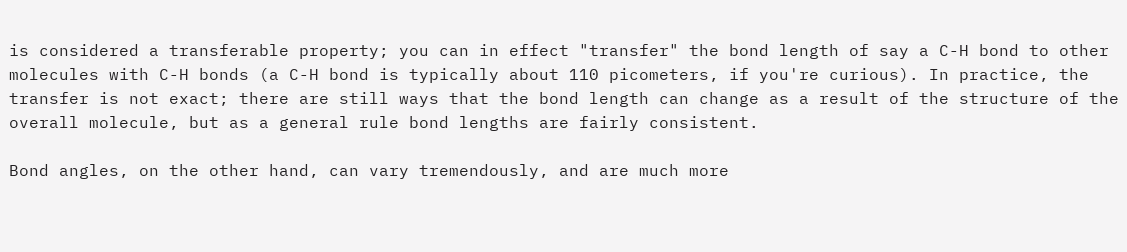is considered a transferable property; you can in effect "transfer" the bond length of say a C-H bond to other molecules with C-H bonds (a C-H bond is typically about 110 picometers, if you're curious). In practice, the transfer is not exact; there are still ways that the bond length can change as a result of the structure of the overall molecule, but as a general rule bond lengths are fairly consistent.

Bond angles, on the other hand, can vary tremendously, and are much more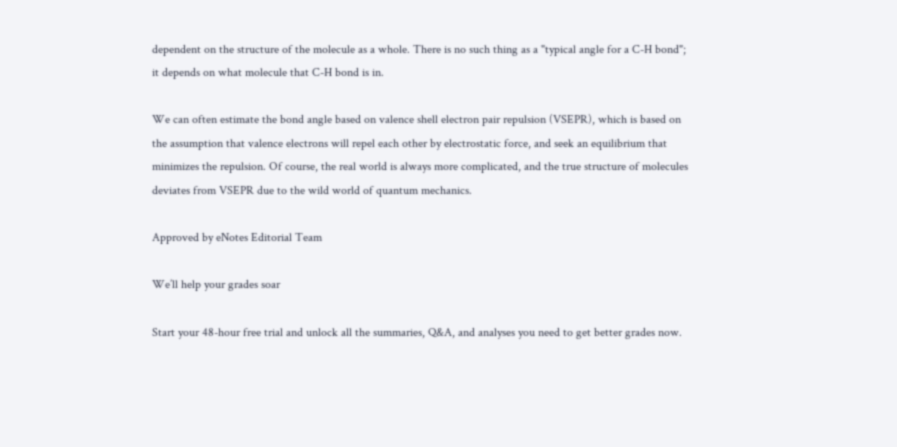dependent on the structure of the molecule as a whole. There is no such thing as a "typical angle for a C-H bond"; it depends on what molecule that C-H bond is in.

We can often estimate the bond angle based on valence shell electron pair repulsion (VSEPR), which is based on the assumption that valence electrons will repel each other by electrostatic force, and seek an equilibrium that minimizes the repulsion. Of course, the real world is always more complicated, and the true structure of molecules deviates from VSEPR due to the wild world of quantum mechanics.

Approved by eNotes Editorial Team

We’ll help your grades soar

Start your 48-hour free trial and unlock all the summaries, Q&A, and analyses you need to get better grades now.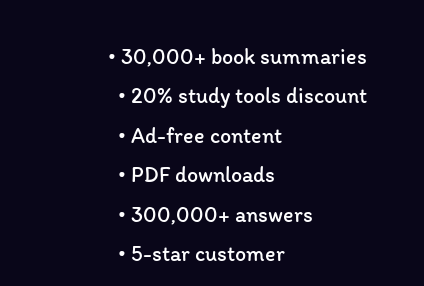• 30,000+ book summaries
  • 20% study tools discount
  • Ad-free content
  • PDF downloads
  • 300,000+ answers
  • 5-star customer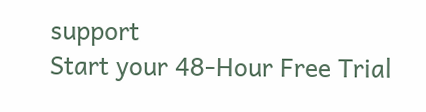support
Start your 48-Hour Free Trial